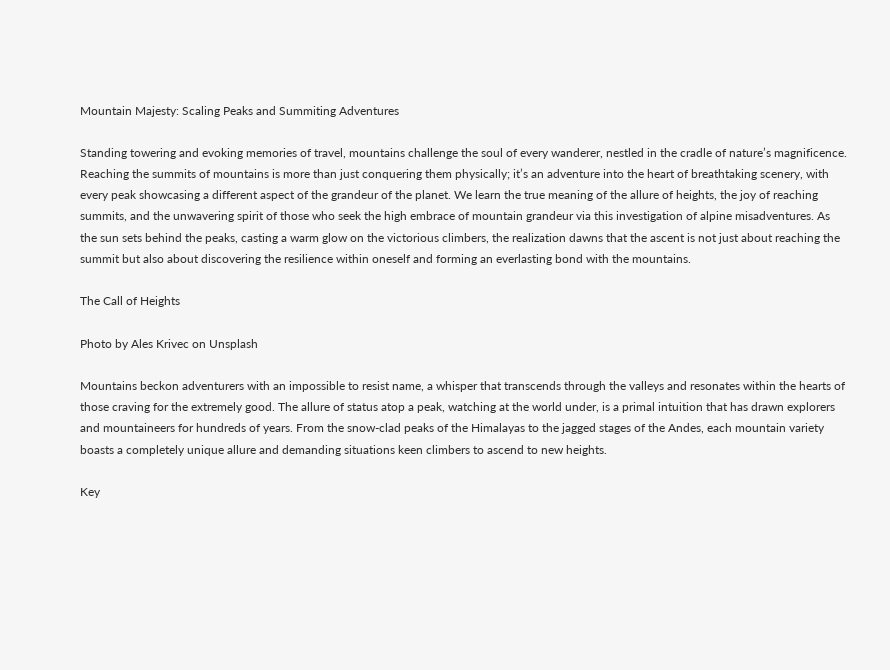Mountain Majesty: Scaling Peaks and Summiting Adventures

Standing towering and evoking memories of travel, mountains challenge the soul of every wanderer, nestled in the cradle of nature’s magnificence. Reaching the summits of mountains is more than just conquering them physically; it’s an adventure into the heart of breathtaking scenery, with every peak showcasing a different aspect of the grandeur of the planet. We learn the true meaning of the allure of heights, the joy of reaching summits, and the unwavering spirit of those who seek the high embrace of mountain grandeur via this investigation of alpine misadventures. As the sun sets behind the peaks, casting a warm glow on the victorious climbers, the realization dawns that the ascent is not just about reaching the summit but also about discovering the resilience within oneself and forming an everlasting bond with the mountains.

The Call of Heights

Photo by Ales Krivec on Unsplash

Mountains beckon adventurers with an impossible to resist name, a whisper that transcends through the valleys and resonates within the hearts of those craving for the extremely good. The allure of status atop a peak, watching at the world under, is a primal intuition that has drawn explorers and mountaineers for hundreds of years. From the snow-clad peaks of the Himalayas to the jagged stages of the Andes, each mountain variety boasts a completely unique allure and demanding situations keen climbers to ascend to new heights.

Key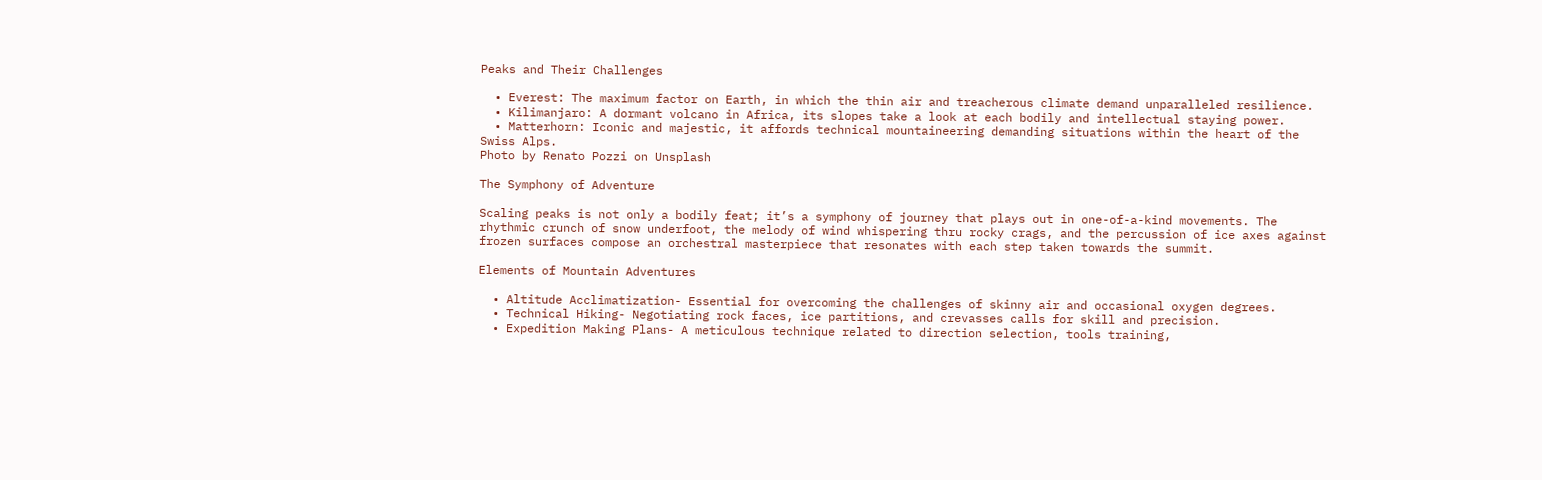Peaks and Their Challenges

  • Everest: The maximum factor on Earth, in which the thin air and treacherous climate demand unparalleled resilience.
  • Kilimanjaro: A dormant volcano in Africa, its slopes take a look at each bodily and intellectual staying power.
  • Matterhorn: Iconic and majestic, it affords technical mountaineering demanding situations within the heart of the Swiss Alps.
Photo by Renato Pozzi on Unsplash

The Symphony of Adventure

Scaling peaks is not only a bodily feat; it’s a symphony of journey that plays out in one-of-a-kind movements. The rhythmic crunch of snow underfoot, the melody of wind whispering thru rocky crags, and the percussion of ice axes against frozen surfaces compose an orchestral masterpiece that resonates with each step taken towards the summit.

Elements of Mountain Adventures

  • Altitude Acclimatization- Essential for overcoming the challenges of skinny air and occasional oxygen degrees.
  • Technical Hiking- Negotiating rock faces, ice partitions, and crevasses calls for skill and precision.
  • Expedition Making Plans- A meticulous technique related to direction selection, tools training,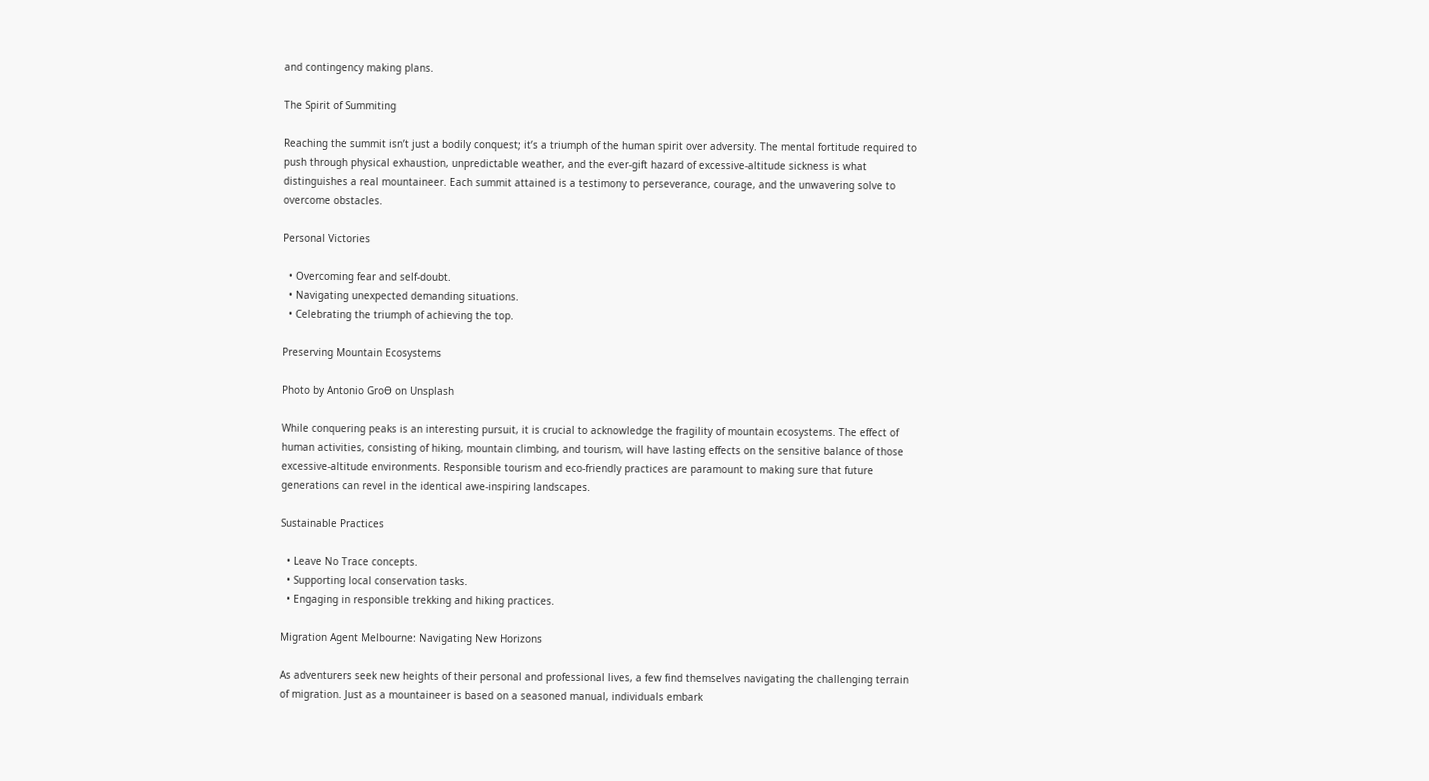and contingency making plans.

The Spirit of Summiting

Reaching the summit isn’t just a bodily conquest; it’s a triumph of the human spirit over adversity. The mental fortitude required to push through physical exhaustion, unpredictable weather, and the ever-gift hazard of excessive-altitude sickness is what distinguishes a real mountaineer. Each summit attained is a testimony to perseverance, courage, and the unwavering solve to overcome obstacles.

Personal Victories

  • Overcoming fear and self-doubt.
  • Navigating unexpected demanding situations.
  • Celebrating the triumph of achieving the top.

Preserving Mountain Ecosystems

Photo by Antonio GroƟ on Unsplash

While conquering peaks is an interesting pursuit, it is crucial to acknowledge the fragility of mountain ecosystems. The effect of human activities, consisting of hiking, mountain climbing, and tourism, will have lasting effects on the sensitive balance of those excessive-altitude environments. Responsible tourism and eco-friendly practices are paramount to making sure that future generations can revel in the identical awe-inspiring landscapes.

Sustainable Practices

  • Leave No Trace concepts.
  • Supporting local conservation tasks.
  • Engaging in responsible trekking and hiking practices.

Migration Agent Melbourne: Navigating New Horizons

As adventurers seek new heights of their personal and professional lives, a few find themselves navigating the challenging terrain of migration. Just as a mountaineer is based on a seasoned manual, individuals embark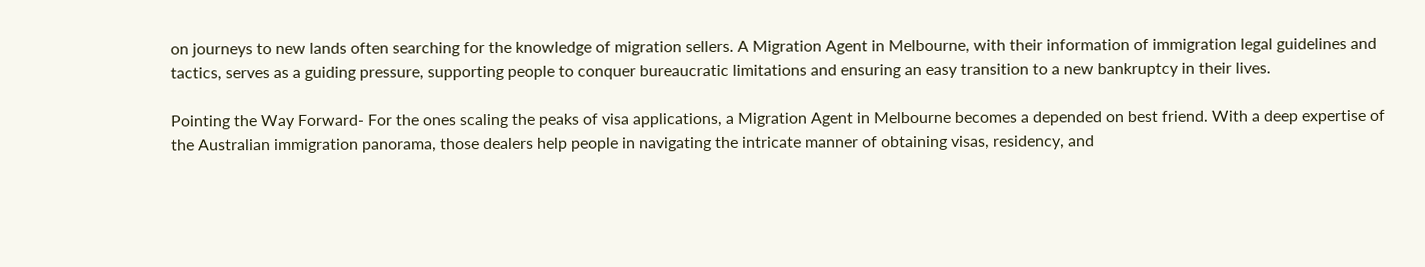on journeys to new lands often searching for the knowledge of migration sellers. A Migration Agent in Melbourne, with their information of immigration legal guidelines and tactics, serves as a guiding pressure, supporting people to conquer bureaucratic limitations and ensuring an easy transition to a new bankruptcy in their lives.

Pointing the Way Forward- For the ones scaling the peaks of visa applications, a Migration Agent in Melbourne becomes a depended on best friend. With a deep expertise of the Australian immigration panorama, those dealers help people in navigating the intricate manner of obtaining visas, residency, and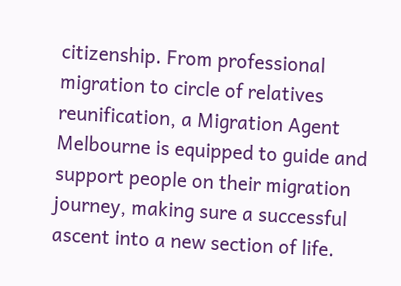citizenship. From professional migration to circle of relatives reunification, a Migration Agent Melbourne is equipped to guide and support people on their migration journey, making sure a successful ascent into a new section of life.